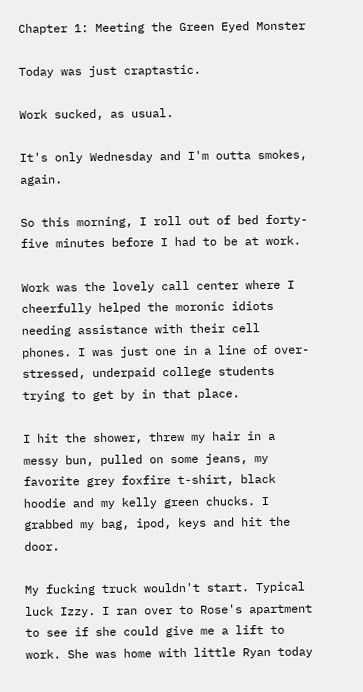Chapter 1: Meeting the Green Eyed Monster

Today was just craptastic.

Work sucked, as usual.

It's only Wednesday and I'm outta smokes, again.

So this morning, I roll out of bed forty-five minutes before I had to be at work.

Work was the lovely call center where I cheerfully helped the moronic idiots needing assistance with their cell phones. I was just one in a line of over-stressed, underpaid college students trying to get by in that place.

I hit the shower, threw my hair in a messy bun, pulled on some jeans, my favorite grey foxfire t-shirt, black hoodie and my kelly green chucks. I grabbed my bag, ipod, keys and hit the door.

My fucking truck wouldn't start. Typical luck Izzy. I ran over to Rose's apartment to see if she could give me a lift to work. She was home with little Ryan today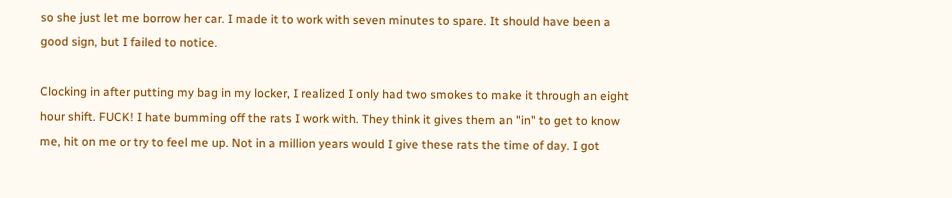so she just let me borrow her car. I made it to work with seven minutes to spare. It should have been a good sign, but I failed to notice.

Clocking in after putting my bag in my locker, I realized I only had two smokes to make it through an eight hour shift. FUCK! I hate bumming off the rats I work with. They think it gives them an "in" to get to know me, hit on me or try to feel me up. Not in a million years would I give these rats the time of day. I got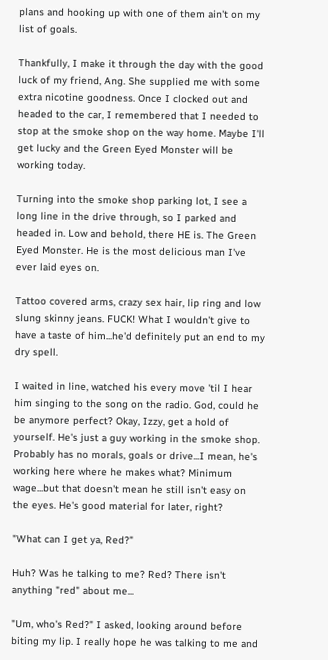plans and hooking up with one of them ain't on my list of goals.

Thankfully, I make it through the day with the good luck of my friend, Ang. She supplied me with some extra nicotine goodness. Once I clocked out and headed to the car, I remembered that I needed to stop at the smoke shop on the way home. Maybe I'll get lucky and the Green Eyed Monster will be working today.

Turning into the smoke shop parking lot, I see a long line in the drive through, so I parked and headed in. Low and behold, there HE is. The Green Eyed Monster. He is the most delicious man I've ever laid eyes on.

Tattoo covered arms, crazy sex hair, lip ring and low slung skinny jeans. FUCK! What I wouldn't give to have a taste of him...he'd definitely put an end to my dry spell.

I waited in line, watched his every move 'til I hear him singing to the song on the radio. God, could he be anymore perfect? Okay, Izzy, get a hold of yourself. He's just a guy working in the smoke shop. Probably has no morals, goals or drive...I mean, he's working here where he makes what? Minimum wage...but that doesn't mean he still isn't easy on the eyes. He's good material for later, right?

"What can I get ya, Red?"

Huh? Was he talking to me? Red? There isn't anything "red" about me...

"Um, who's Red?" I asked, looking around before biting my lip. I really hope he was talking to me and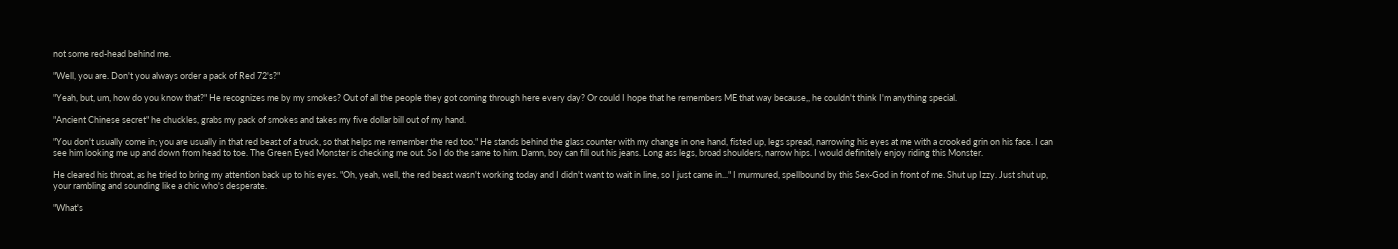not some red-head behind me.

"Well, you are. Don't you always order a pack of Red 72's?"

"Yeah, but, um, how do you know that?" He recognizes me by my smokes? Out of all the people they got coming through here every day? Or could I hope that he remembers ME that way because,, he couldn't think I'm anything special.

"Ancient Chinese secret" he chuckles, grabs my pack of smokes and takes my five dollar bill out of my hand.

"You don't usually come in; you are usually in that red beast of a truck, so that helps me remember the red too." He stands behind the glass counter with my change in one hand, fisted up, legs spread, narrowing his eyes at me with a crooked grin on his face. I can see him looking me up and down from head to toe. The Green Eyed Monster is checking me out. So I do the same to him. Damn, boy can fill out his jeans. Long ass legs, broad shoulders, narrow hips. I would definitely enjoy riding this Monster.

He cleared his throat, as he tried to bring my attention back up to his eyes. "Oh, yeah, well, the red beast wasn't working today and I didn't want to wait in line, so I just came in..." I murmured, spellbound by this Sex-God in front of me. Shut up Izzy. Just shut up, your rambling and sounding like a chic who's desperate.

"What's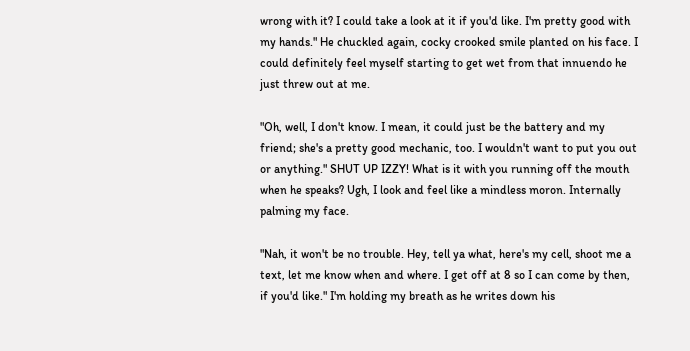wrong with it? I could take a look at it if you'd like. I'm pretty good with my hands." He chuckled again, cocky crooked smile planted on his face. I could definitely feel myself starting to get wet from that innuendo he just threw out at me.

"Oh, well, I don't know. I mean, it could just be the battery and my friend; she's a pretty good mechanic, too. I wouldn't want to put you out or anything." SHUT UP IZZY! What is it with you running off the mouth when he speaks? Ugh, I look and feel like a mindless moron. Internally palming my face.

"Nah, it won't be no trouble. Hey, tell ya what, here's my cell, shoot me a text, let me know when and where. I get off at 8 so I can come by then, if you'd like." I'm holding my breath as he writes down his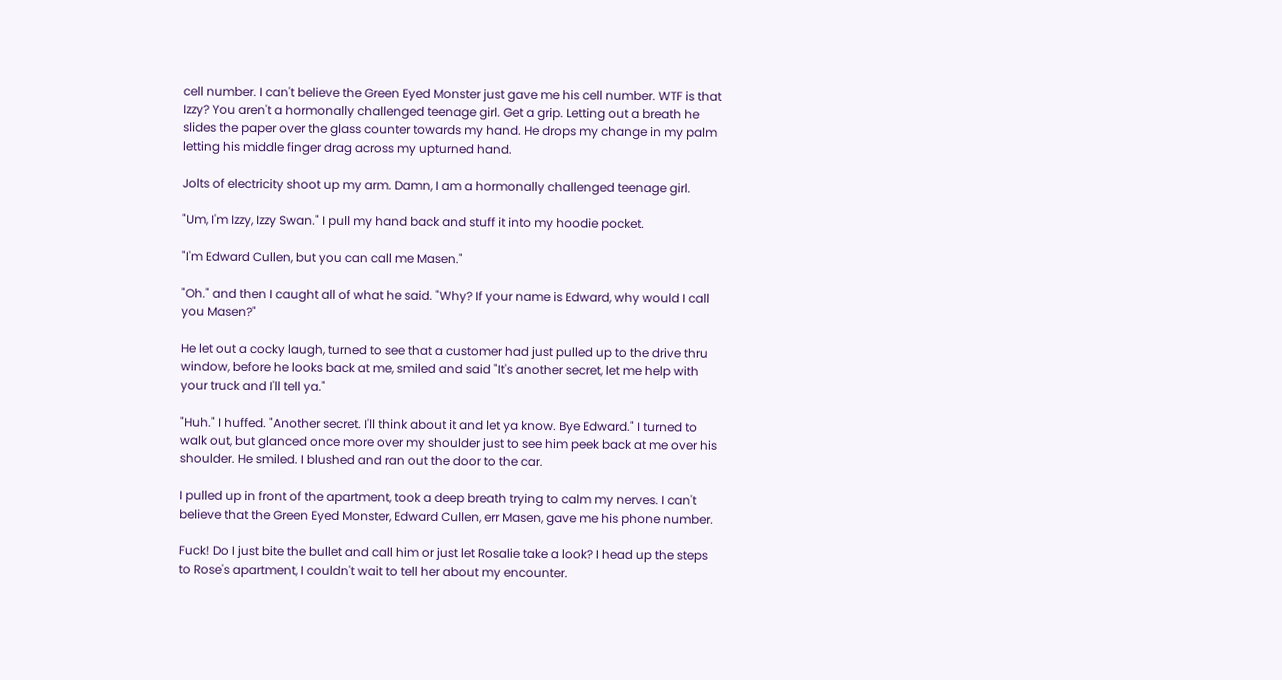cell number. I can't believe the Green Eyed Monster just gave me his cell number. WTF is that Izzy? You aren't a hormonally challenged teenage girl. Get a grip. Letting out a breath he slides the paper over the glass counter towards my hand. He drops my change in my palm letting his middle finger drag across my upturned hand.

Jolts of electricity shoot up my arm. Damn, I am a hormonally challenged teenage girl.

"Um, I'm Izzy, Izzy Swan." I pull my hand back and stuff it into my hoodie pocket.

"I'm Edward Cullen, but you can call me Masen."

"Oh." and then I caught all of what he said. "Why? If your name is Edward, why would I call you Masen?"

He let out a cocky laugh, turned to see that a customer had just pulled up to the drive thru window, before he looks back at me, smiled and said "It's another secret, let me help with your truck and I'll tell ya."

"Huh." I huffed. "Another secret. I'll think about it and let ya know. Bye Edward." I turned to walk out, but glanced once more over my shoulder just to see him peek back at me over his shoulder. He smiled. I blushed and ran out the door to the car.

I pulled up in front of the apartment, took a deep breath trying to calm my nerves. I can't believe that the Green Eyed Monster, Edward Cullen, err Masen, gave me his phone number.

Fuck! Do I just bite the bullet and call him or just let Rosalie take a look? I head up the steps to Rose's apartment, I couldn't wait to tell her about my encounter.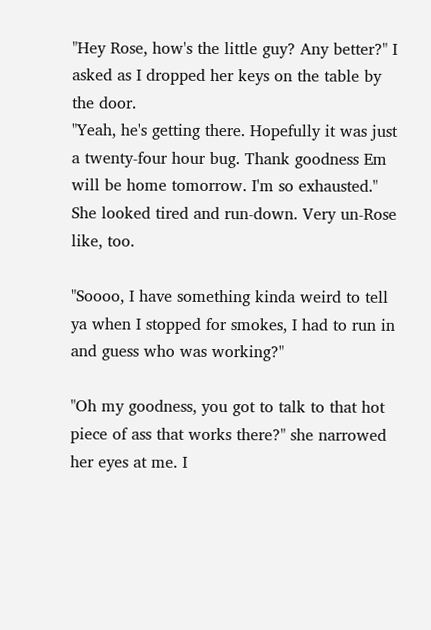"Hey Rose, how's the little guy? Any better?" I asked as I dropped her keys on the table by the door.
"Yeah, he's getting there. Hopefully it was just a twenty-four hour bug. Thank goodness Em will be home tomorrow. I'm so exhausted." She looked tired and run-down. Very un-Rose like, too.

"Soooo, I have something kinda weird to tell ya when I stopped for smokes, I had to run in and guess who was working?"

"Oh my goodness, you got to talk to that hot piece of ass that works there?" she narrowed her eyes at me. I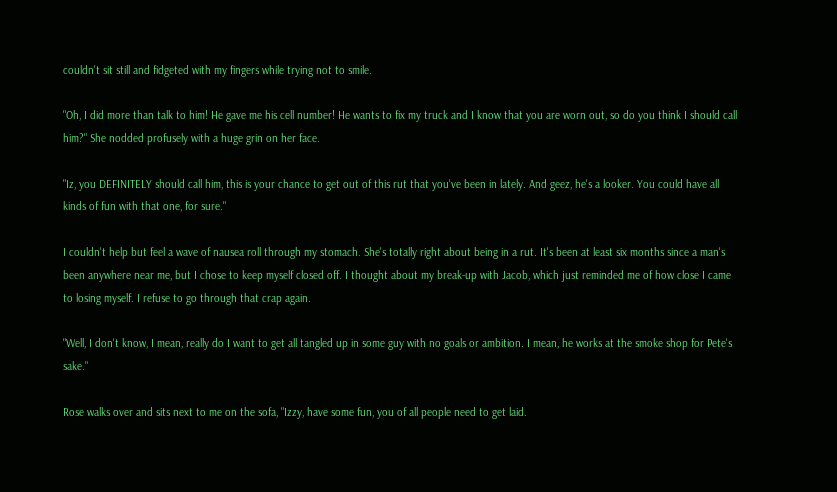couldn't sit still and fidgeted with my fingers while trying not to smile.

"Oh, I did more than talk to him! He gave me his cell number! He wants to fix my truck and I know that you are worn out, so do you think I should call him?" She nodded profusely with a huge grin on her face.

"Iz, you DEFINITELY should call him, this is your chance to get out of this rut that you've been in lately. And geez, he's a looker. You could have all kinds of fun with that one, for sure."

I couldn't help but feel a wave of nausea roll through my stomach. She's totally right about being in a rut. It's been at least six months since a man's been anywhere near me, but I chose to keep myself closed off. I thought about my break-up with Jacob, which just reminded me of how close I came to losing myself. I refuse to go through that crap again.

"Well, I don't know, I mean, really do I want to get all tangled up in some guy with no goals or ambition. I mean, he works at the smoke shop for Pete's sake."

Rose walks over and sits next to me on the sofa, "Izzy, have some fun, you of all people need to get laid.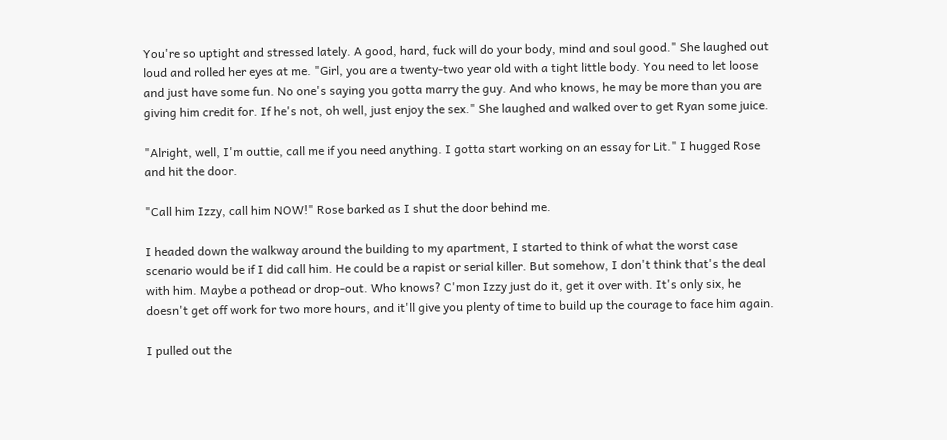You're so uptight and stressed lately. A good, hard, fuck will do your body, mind and soul good." She laughed out loud and rolled her eyes at me. "Girl, you are a twenty-two year old with a tight little body. You need to let loose and just have some fun. No one's saying you gotta marry the guy. And who knows, he may be more than you are giving him credit for. If he's not, oh well, just enjoy the sex." She laughed and walked over to get Ryan some juice.

"Alright, well, I'm outtie, call me if you need anything. I gotta start working on an essay for Lit." I hugged Rose and hit the door.

"Call him Izzy, call him NOW!" Rose barked as I shut the door behind me.

I headed down the walkway around the building to my apartment, I started to think of what the worst case scenario would be if I did call him. He could be a rapist or serial killer. But somehow, I don't think that's the deal with him. Maybe a pothead or drop-out. Who knows? C'mon Izzy just do it, get it over with. It's only six, he doesn't get off work for two more hours, and it'll give you plenty of time to build up the courage to face him again.

I pulled out the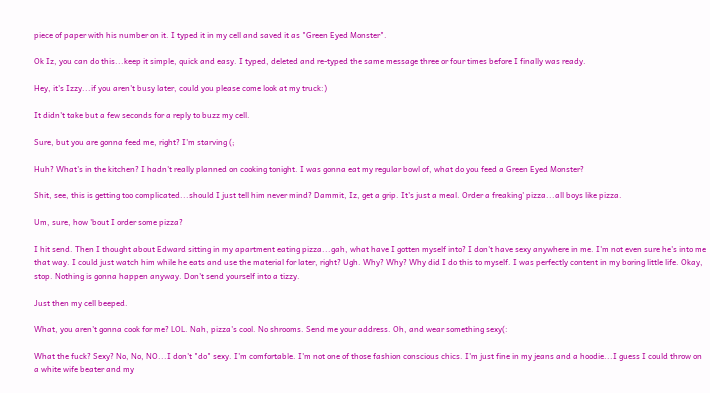piece of paper with his number on it. I typed it in my cell and saved it as "Green Eyed Monster".

Ok Iz, you can do this...keep it simple, quick and easy. I typed, deleted and re-typed the same message three or four times before I finally was ready.

Hey, it's Izzy...if you aren't busy later, could you please come look at my truck:)

It didn't take but a few seconds for a reply to buzz my cell.

Sure, but you are gonna feed me, right? I'm starving (;

Huh? What's in the kitchen? I hadn't really planned on cooking tonight. I was gonna eat my regular bowl of, what do you feed a Green Eyed Monster?

Shit, see, this is getting too complicated...should I just tell him never mind? Dammit, Iz, get a grip. It's just a meal. Order a freaking' pizza...all boys like pizza.

Um, sure, how 'bout I order some pizza?

I hit send. Then I thought about Edward sitting in my apartment eating pizza...gah, what have I gotten myself into? I don't have sexy anywhere in me. I'm not even sure he's into me that way. I could just watch him while he eats and use the material for later, right? Ugh. Why? Why? Why did I do this to myself. I was perfectly content in my boring little life. Okay, stop. Nothing is gonna happen anyway. Don't send yourself into a tizzy.

Just then my cell beeped.

What, you aren't gonna cook for me? LOL. Nah, pizza's cool. No shrooms. Send me your address. Oh, and wear something sexy(:

What the fuck? Sexy? No, No, NO...I don't "do" sexy. I'm comfortable. I'm not one of those fashion conscious chics. I'm just fine in my jeans and a hoodie...I guess I could throw on a white wife beater and my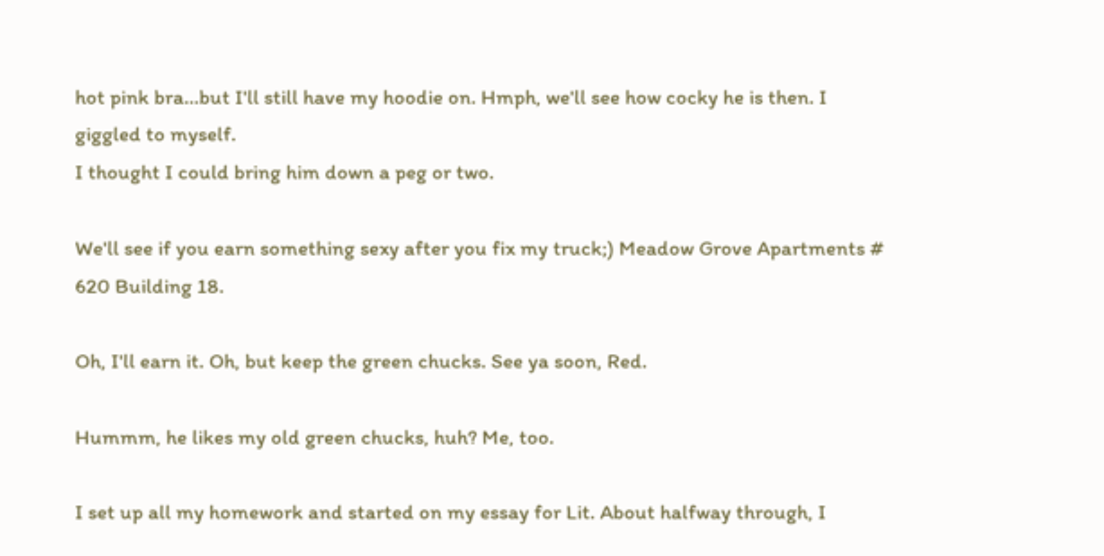hot pink bra...but I'll still have my hoodie on. Hmph, we'll see how cocky he is then. I giggled to myself.
I thought I could bring him down a peg or two.

We'll see if you earn something sexy after you fix my truck;) Meadow Grove Apartments # 620 Building 18.

Oh, I'll earn it. Oh, but keep the green chucks. See ya soon, Red.

Hummm, he likes my old green chucks, huh? Me, too.

I set up all my homework and started on my essay for Lit. About halfway through, I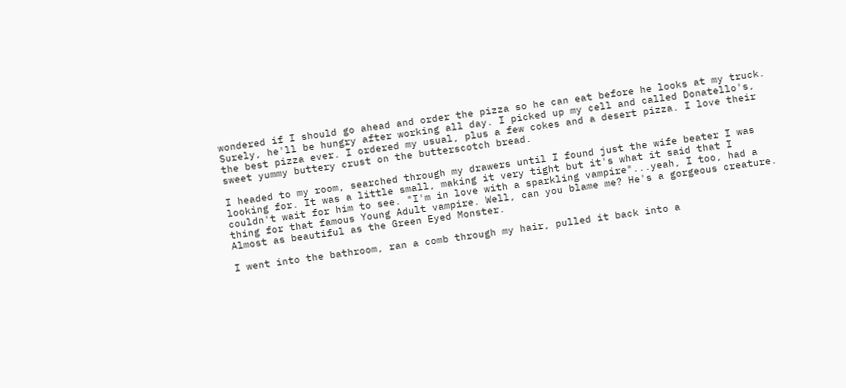wondered if I should go ahead and order the pizza so he can eat before he looks at my truck. Surely, he'll be hungry after working all day. I picked up my cell and called Donatello's, the best pizza ever. I ordered my usual, plus a few cokes and a desert pizza. I love their sweet yummy buttery crust on the butterscotch bread.

I headed to my room, searched through my drawers until I found just the wife beater I was looking for. It was a little small, making it very tight but it's what it said that I couldn't wait for him to see. "I'm in love with a sparkling vampire"...yeah, I too, had a thing for that famous Young Adult vampire. Well, can you blame me? He's a gorgeous creature. Almost as beautiful as the Green Eyed Monster.

I went into the bathroom, ran a comb through my hair, pulled it back into a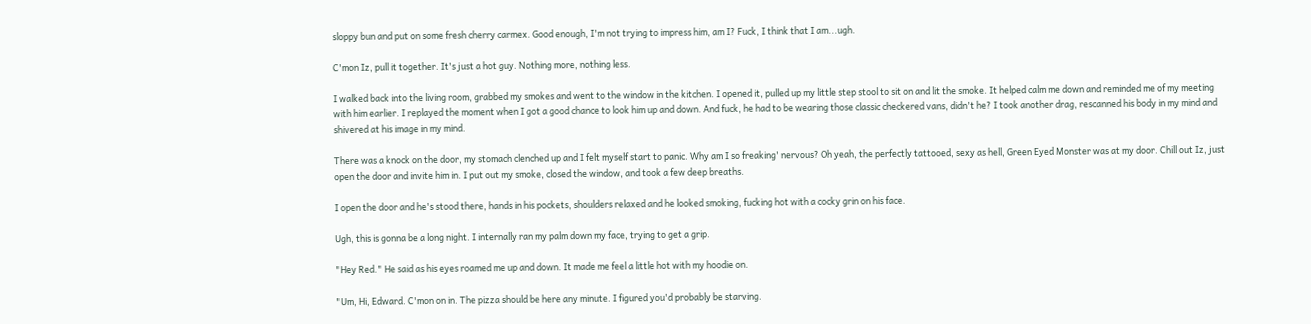sloppy bun and put on some fresh cherry carmex. Good enough, I'm not trying to impress him, am I? Fuck, I think that I am...ugh.

C'mon Iz, pull it together. It's just a hot guy. Nothing more, nothing less.

I walked back into the living room, grabbed my smokes and went to the window in the kitchen. I opened it, pulled up my little step stool to sit on and lit the smoke. It helped calm me down and reminded me of my meeting with him earlier. I replayed the moment when I got a good chance to look him up and down. And fuck, he had to be wearing those classic checkered vans, didn't he? I took another drag, rescanned his body in my mind and shivered at his image in my mind.

There was a knock on the door, my stomach clenched up and I felt myself start to panic. Why am I so freaking' nervous? Oh yeah, the perfectly tattooed, sexy as hell, Green Eyed Monster was at my door. Chill out Iz, just open the door and invite him in. I put out my smoke, closed the window, and took a few deep breaths.

I open the door and he's stood there, hands in his pockets, shoulders relaxed and he looked smoking, fucking hot with a cocky grin on his face.

Ugh, this is gonna be a long night. I internally ran my palm down my face, trying to get a grip.

"Hey Red." He said as his eyes roamed me up and down. It made me feel a little hot with my hoodie on.

"Um, Hi, Edward. C'mon on in. The pizza should be here any minute. I figured you'd probably be starving.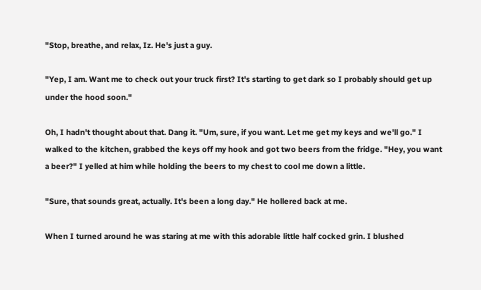"Stop, breathe, and relax, Iz. He's just a guy.

"Yep, I am. Want me to check out your truck first? It's starting to get dark so I probably should get up under the hood soon."

Oh, I hadn't thought about that. Dang it. "Um, sure, if you want. Let me get my keys and we'll go." I walked to the kitchen, grabbed the keys off my hook and got two beers from the fridge. "Hey, you want a beer?" I yelled at him while holding the beers to my chest to cool me down a little.

"Sure, that sounds great, actually. It's been a long day." He hollered back at me.

When I turned around he was staring at me with this adorable little half cocked grin. I blushed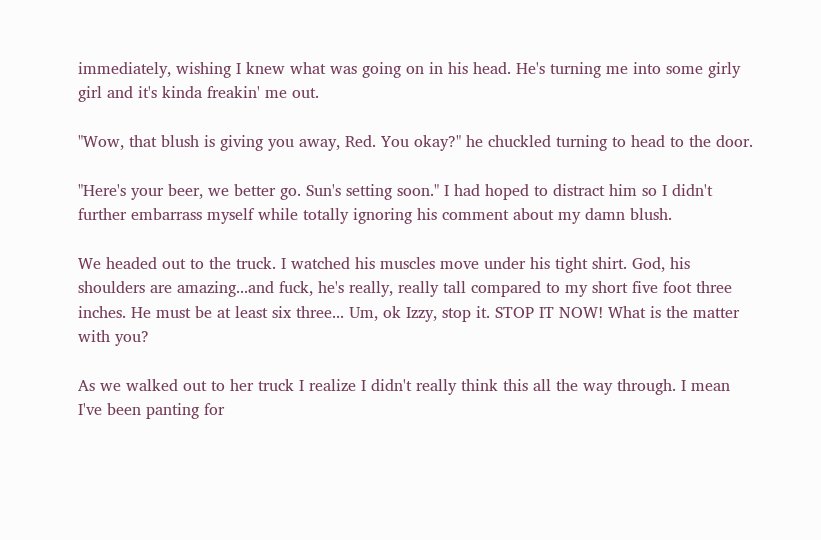immediately, wishing I knew what was going on in his head. He's turning me into some girly girl and it's kinda freakin' me out.

"Wow, that blush is giving you away, Red. You okay?" he chuckled turning to head to the door.

"Here's your beer, we better go. Sun's setting soon." I had hoped to distract him so I didn't further embarrass myself while totally ignoring his comment about my damn blush.

We headed out to the truck. I watched his muscles move under his tight shirt. God, his shoulders are amazing...and fuck, he's really, really tall compared to my short five foot three inches. He must be at least six three... Um, ok Izzy, stop it. STOP IT NOW! What is the matter with you?

As we walked out to her truck I realize I didn't really think this all the way through. I mean I've been panting for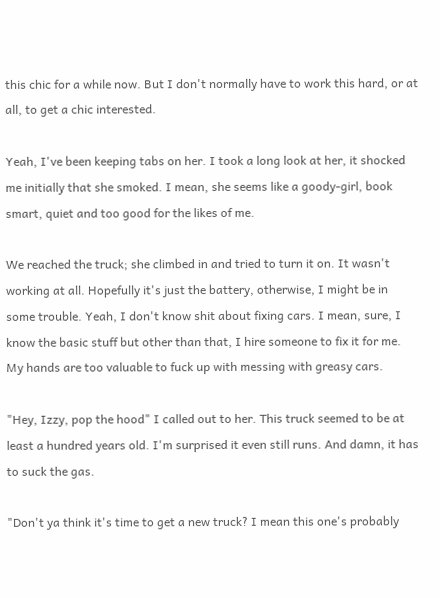this chic for a while now. But I don't normally have to work this hard, or at all, to get a chic interested.

Yeah, I've been keeping tabs on her. I took a long look at her, it shocked me initially that she smoked. I mean, she seems like a goody-girl, book smart, quiet and too good for the likes of me.

We reached the truck; she climbed in and tried to turn it on. It wasn't working at all. Hopefully it's just the battery, otherwise, I might be in some trouble. Yeah, I don't know shit about fixing cars. I mean, sure, I know the basic stuff but other than that, I hire someone to fix it for me. My hands are too valuable to fuck up with messing with greasy cars.

"Hey, Izzy, pop the hood" I called out to her. This truck seemed to be at least a hundred years old. I'm surprised it even still runs. And damn, it has to suck the gas.

"Don't ya think it's time to get a new truck? I mean this one's probably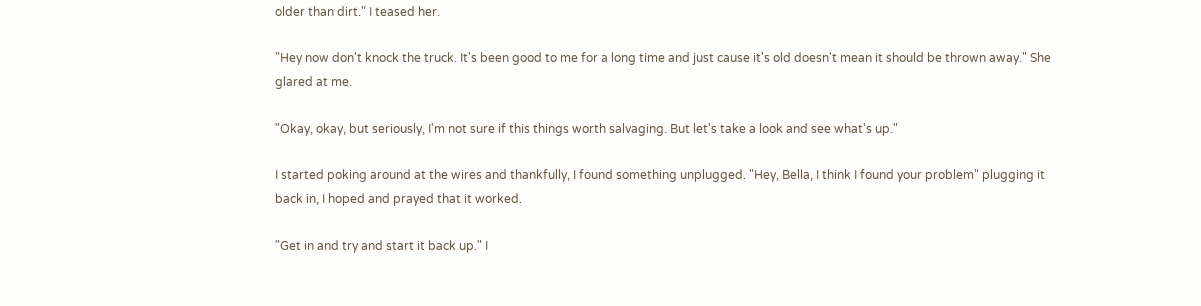older than dirt." I teased her.

"Hey now don't knock the truck. It's been good to me for a long time and just cause it's old doesn't mean it should be thrown away." She glared at me.

"Okay, okay, but seriously, I'm not sure if this things worth salvaging. But let's take a look and see what's up."

I started poking around at the wires and thankfully, I found something unplugged. "Hey, Bella, I think I found your problem" plugging it back in, I hoped and prayed that it worked.

"Get in and try and start it back up." I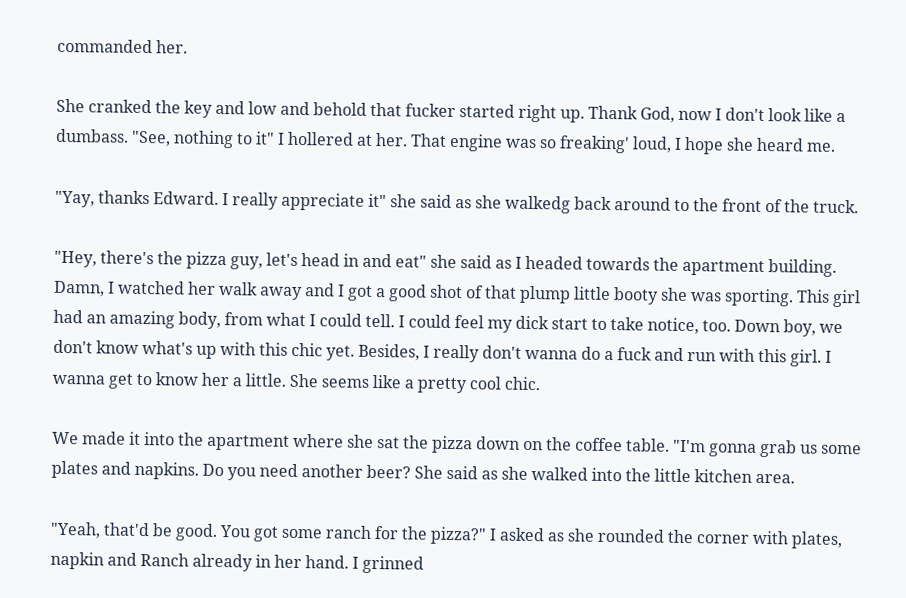commanded her.

She cranked the key and low and behold that fucker started right up. Thank God, now I don't look like a dumbass. "See, nothing to it" I hollered at her. That engine was so freaking' loud, I hope she heard me.

"Yay, thanks Edward. I really appreciate it" she said as she walkedg back around to the front of the truck.

"Hey, there's the pizza guy, let's head in and eat" she said as I headed towards the apartment building. Damn, I watched her walk away and I got a good shot of that plump little booty she was sporting. This girl had an amazing body, from what I could tell. I could feel my dick start to take notice, too. Down boy, we don't know what's up with this chic yet. Besides, I really don't wanna do a fuck and run with this girl. I wanna get to know her a little. She seems like a pretty cool chic.

We made it into the apartment where she sat the pizza down on the coffee table. "I'm gonna grab us some plates and napkins. Do you need another beer? She said as she walked into the little kitchen area.

"Yeah, that'd be good. You got some ranch for the pizza?" I asked as she rounded the corner with plates, napkin and Ranch already in her hand. I grinned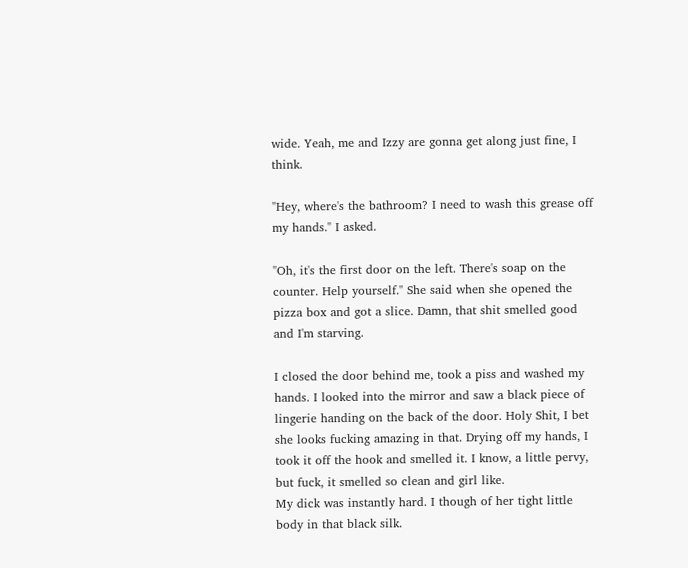wide. Yeah, me and Izzy are gonna get along just fine, I think.

"Hey, where's the bathroom? I need to wash this grease off my hands." I asked.

"Oh, it's the first door on the left. There's soap on the counter. Help yourself." She said when she opened the pizza box and got a slice. Damn, that shit smelled good and I'm starving.

I closed the door behind me, took a piss and washed my hands. I looked into the mirror and saw a black piece of lingerie handing on the back of the door. Holy Shit, I bet she looks fucking amazing in that. Drying off my hands, I took it off the hook and smelled it. I know, a little pervy, but fuck, it smelled so clean and girl like.
My dick was instantly hard. I though of her tight little body in that black silk.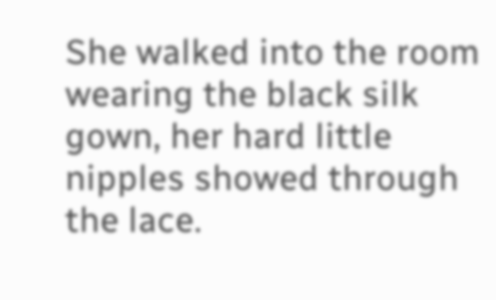She walked into the room wearing the black silk gown, her hard little nipples showed through the lace.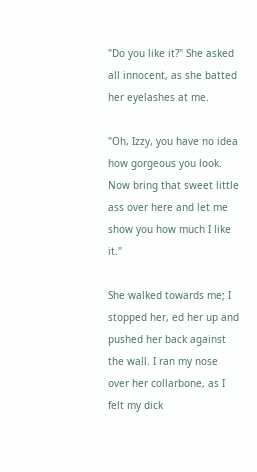"Do you like it?" She asked all innocent, as she batted her eyelashes at me.

"Oh, Izzy, you have no idea how gorgeous you look. Now bring that sweet little ass over here and let me show you how much I like it."

She walked towards me; I stopped her, ed her up and pushed her back against the wall. I ran my nose over her collarbone, as I felt my dick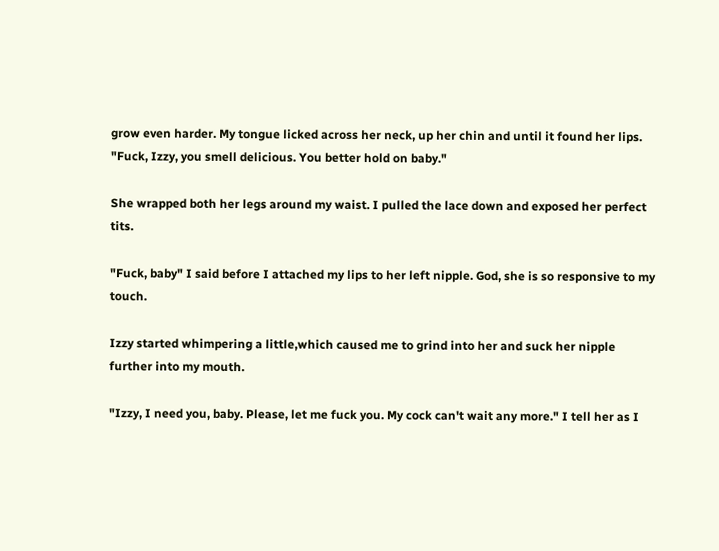grow even harder. My tongue licked across her neck, up her chin and until it found her lips. "Fuck, Izzy, you smell delicious. You better hold on baby."

She wrapped both her legs around my waist. I pulled the lace down and exposed her perfect tits.

"Fuck, baby" I said before I attached my lips to her left nipple. God, she is so responsive to my touch.

Izzy started whimpering a little,which caused me to grind into her and suck her nipple further into my mouth.

"Izzy, I need you, baby. Please, let me fuck you. My cock can't wait any more." I tell her as I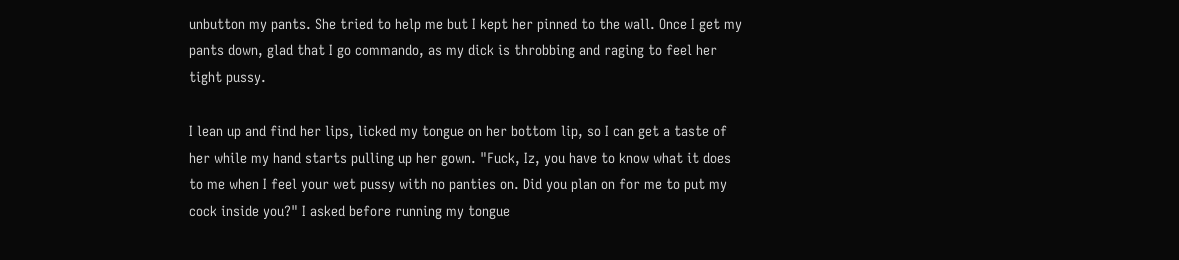unbutton my pants. She tried to help me but I kept her pinned to the wall. Once I get my pants down, glad that I go commando, as my dick is throbbing and raging to feel her tight pussy.

I lean up and find her lips, licked my tongue on her bottom lip, so I can get a taste of her while my hand starts pulling up her gown. "Fuck, Iz, you have to know what it does to me when I feel your wet pussy with no panties on. Did you plan on for me to put my cock inside you?" I asked before running my tongue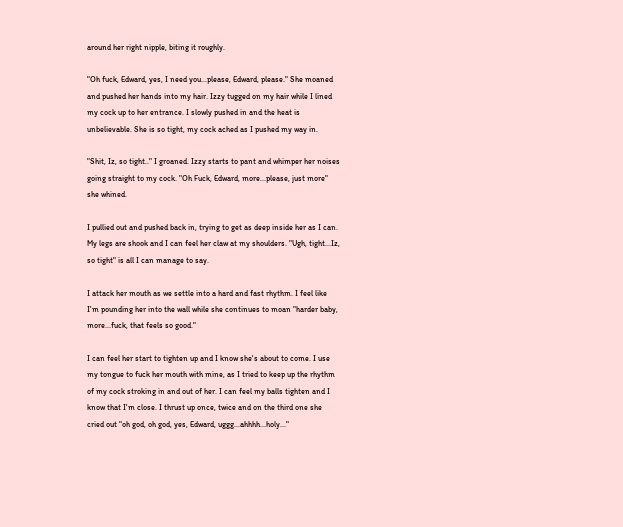around her right nipple, biting it roughly.

"Oh fuck, Edward, yes, I need you...please, Edward, please." She moaned and pushed her hands into my hair. Izzy tugged on my hair while I lined my cock up to her entrance. I slowly pushed in and the heat is unbelievable. She is so tight, my cock ached as I pushed my way in.

"Shit, Iz, so tight.." I groaned. Izzy starts to pant and whimper her noises going straight to my cock. "Oh Fuck, Edward, more...please, just more" she whined.

I pullied out and pushed back in, trying to get as deep inside her as I can. My legs are shook and I can feel her claw at my shoulders. "Ugh, tight...Iz, so tight" is all I can manage to say.

I attack her mouth as we settle into a hard and fast rhythm. I feel like I'm pounding her into the wall while she continues to moan "harder baby, more...fuck, that feels so good."

I can feel her start to tighten up and I know she's about to come. I use my tongue to fuck her mouth with mine, as I tried to keep up the rhythm of my cock stroking in and out of her. I can feel my balls tighten and I know that I'm close. I thrust up once, twice and on the third one she cried out "oh god, oh god, yes, Edward, uggg...ahhhh...holy..."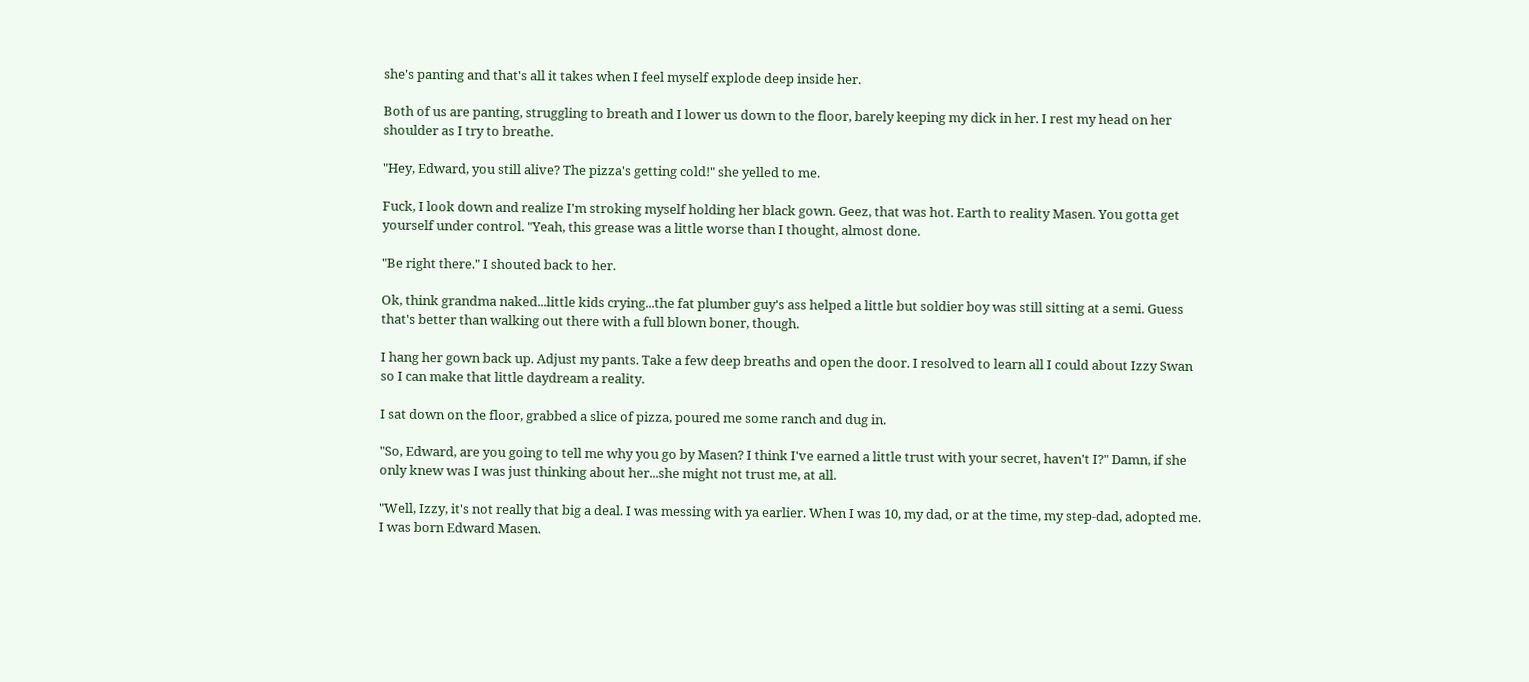she's panting and that's all it takes when I feel myself explode deep inside her.

Both of us are panting, struggling to breath and I lower us down to the floor, barely keeping my dick in her. I rest my head on her shoulder as I try to breathe.

"Hey, Edward, you still alive? The pizza's getting cold!" she yelled to me.

Fuck, I look down and realize I'm stroking myself holding her black gown. Geez, that was hot. Earth to reality Masen. You gotta get yourself under control. "Yeah, this grease was a little worse than I thought, almost done.

"Be right there." I shouted back to her.

Ok, think grandma naked...little kids crying...the fat plumber guy's ass helped a little but soldier boy was still sitting at a semi. Guess that's better than walking out there with a full blown boner, though.

I hang her gown back up. Adjust my pants. Take a few deep breaths and open the door. I resolved to learn all I could about Izzy Swan so I can make that little daydream a reality.

I sat down on the floor, grabbed a slice of pizza, poured me some ranch and dug in.

"So, Edward, are you going to tell me why you go by Masen? I think I've earned a little trust with your secret, haven't I?" Damn, if she only knew was I was just thinking about her...she might not trust me, at all.

"Well, Izzy, it's not really that big a deal. I was messing with ya earlier. When I was 10, my dad, or at the time, my step-dad, adopted me. I was born Edward Masen.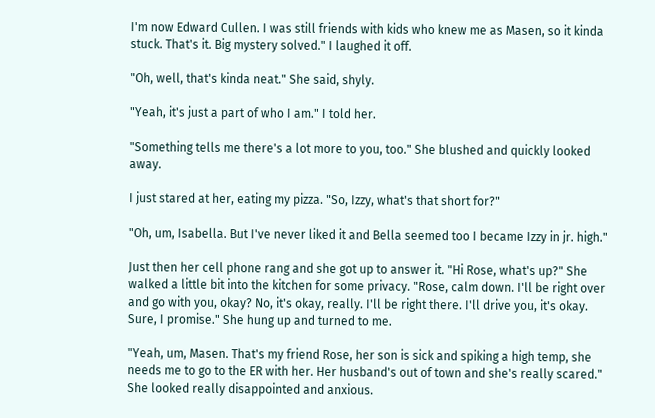I'm now Edward Cullen. I was still friends with kids who knew me as Masen, so it kinda stuck. That's it. Big mystery solved." I laughed it off.

"Oh, well, that's kinda neat." She said, shyly.

"Yeah, it's just a part of who I am." I told her.

"Something tells me there's a lot more to you, too." She blushed and quickly looked away.

I just stared at her, eating my pizza. "So, Izzy, what's that short for?"

"Oh, um, Isabella. But I've never liked it and Bella seemed too I became Izzy in jr. high."

Just then her cell phone rang and she got up to answer it. "Hi Rose, what's up?" She walked a little bit into the kitchen for some privacy. "Rose, calm down. I'll be right over and go with you, okay? No, it's okay, really. I'll be right there. I'll drive you, it's okay. Sure, I promise." She hung up and turned to me.

"Yeah, um, Masen. That's my friend Rose, her son is sick and spiking a high temp, she needs me to go to the ER with her. Her husband's out of town and she's really scared." She looked really disappointed and anxious.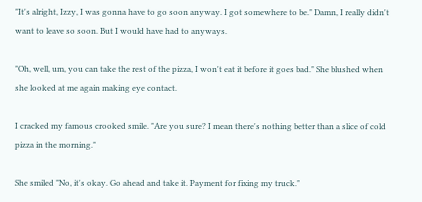"It's alright, Izzy, I was gonna have to go soon anyway. I got somewhere to be." Damn, I really didn't want to leave so soon. But I would have had to anyways.

"Oh, well, um, you can take the rest of the pizza, I won't eat it before it goes bad." She blushed when she looked at me again making eye contact.

I cracked my famous crooked smile. "Are you sure? I mean there's nothing better than a slice of cold pizza in the morning."

She smiled "No, it's okay. Go ahead and take it. Payment for fixing my truck."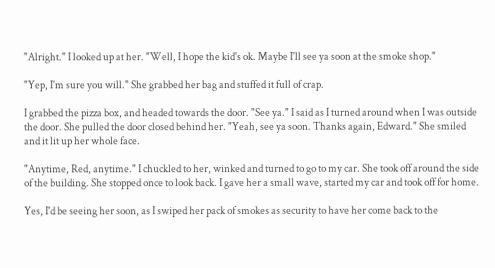"Alright." I looked up at her. "Well, I hope the kid's ok. Maybe I'll see ya soon at the smoke shop."

"Yep, I'm sure you will." She grabbed her bag and stuffed it full of crap.

I grabbed the pizza box, and headed towards the door. "See ya." I said as I turned around when I was outside the door. She pulled the door closed behind her. "Yeah, see ya soon. Thanks again, Edward." She smiled and it lit up her whole face.

"Anytime, Red, anytime." I chuckled to her, winked and turned to go to my car. She took off around the side of the building. She stopped once to look back. I gave her a small wave, started my car and took off for home.

Yes, I'd be seeing her soon, as I swiped her pack of smokes as security to have her come back to the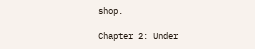shop.

Chapter 2: Under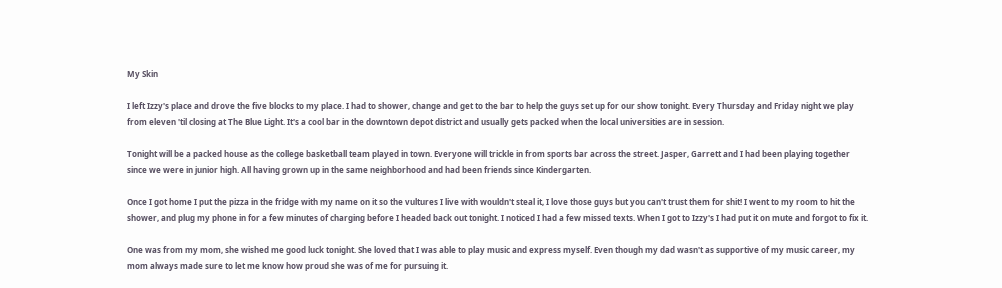My Skin

I left Izzy's place and drove the five blocks to my place. I had to shower, change and get to the bar to help the guys set up for our show tonight. Every Thursday and Friday night we play from eleven 'til closing at The Blue Light. It's a cool bar in the downtown depot district and usually gets packed when the local universities are in session.

Tonight will be a packed house as the college basketball team played in town. Everyone will trickle in from sports bar across the street. Jasper, Garrett and I had been playing together since we were in junior high. All having grown up in the same neighborhood and had been friends since Kindergarten.

Once I got home I put the pizza in the fridge with my name on it so the vultures I live with wouldn't steal it, I love those guys but you can't trust them for shit! I went to my room to hit the shower, and plug my phone in for a few minutes of charging before I headed back out tonight. I noticed I had a few missed texts. When I got to Izzy's I had put it on mute and forgot to fix it.

One was from my mom, she wished me good luck tonight. She loved that I was able to play music and express myself. Even though my dad wasn't as supportive of my music career, my mom always made sure to let me know how proud she was of me for pursuing it.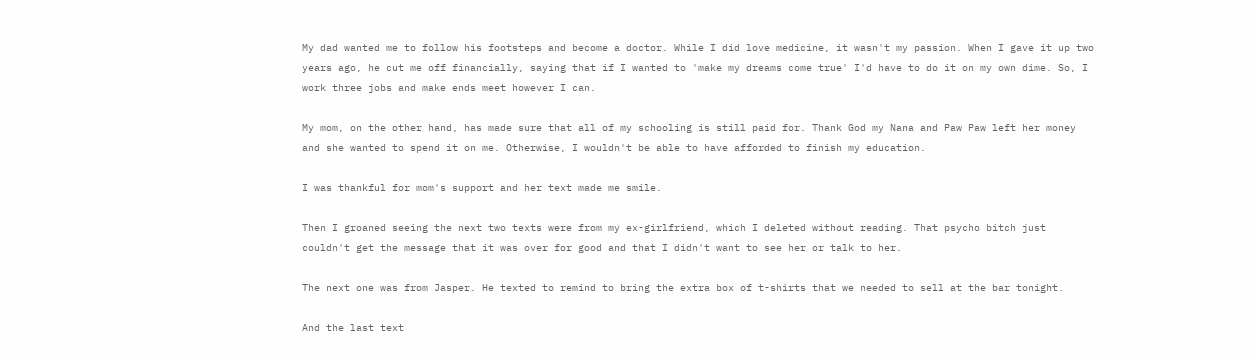My dad wanted me to follow his footsteps and become a doctor. While I did love medicine, it wasn't my passion. When I gave it up two years ago, he cut me off financially, saying that if I wanted to 'make my dreams come true' I'd have to do it on my own dime. So, I work three jobs and make ends meet however I can.

My mom, on the other hand, has made sure that all of my schooling is still paid for. Thank God my Nana and Paw Paw left her money and she wanted to spend it on me. Otherwise, I wouldn't be able to have afforded to finish my education.

I was thankful for mom's support and her text made me smile.

Then I groaned seeing the next two texts were from my ex-girlfriend, which I deleted without reading. That psycho bitch just couldn't get the message that it was over for good and that I didn't want to see her or talk to her.

The next one was from Jasper. He texted to remind to bring the extra box of t-shirts that we needed to sell at the bar tonight.

And the last text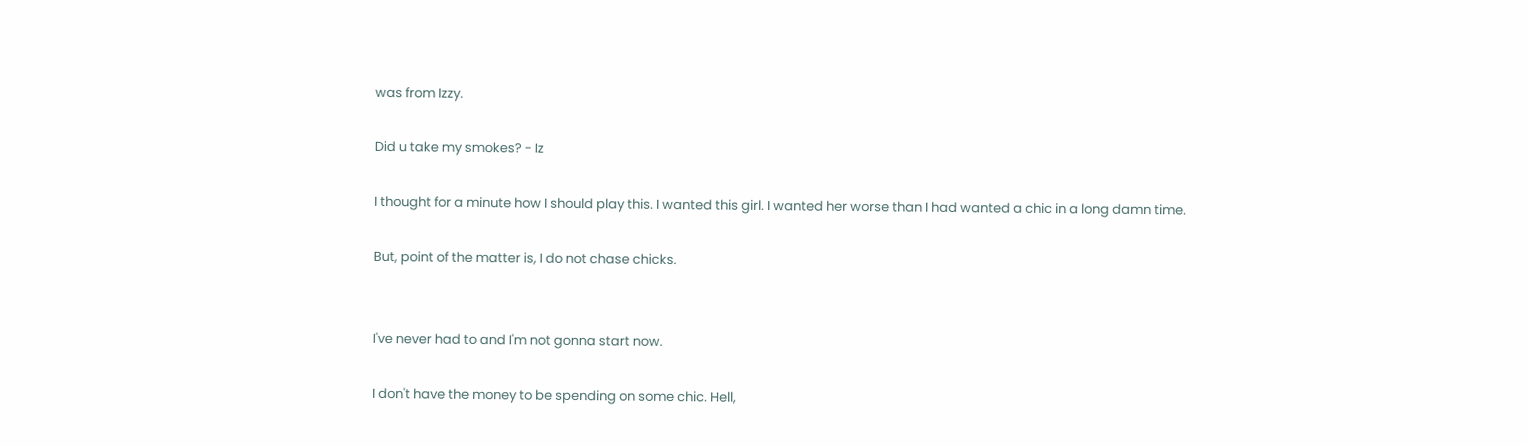was from Izzy.

Did u take my smokes? - Iz

I thought for a minute how I should play this. I wanted this girl. I wanted her worse than I had wanted a chic in a long damn time.

But, point of the matter is, I do not chase chicks.


I've never had to and I'm not gonna start now.

I don't have the money to be spending on some chic. Hell,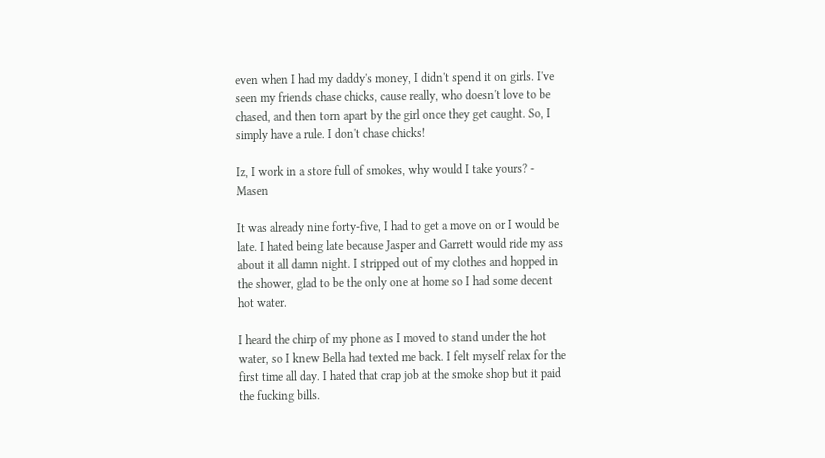even when I had my daddy's money, I didn't spend it on girls. I've seen my friends chase chicks, cause really, who doesn't love to be chased, and then torn apart by the girl once they get caught. So, I simply have a rule. I don't chase chicks!

Iz, I work in a store full of smokes, why would I take yours? - Masen

It was already nine forty-five, I had to get a move on or I would be late. I hated being late because Jasper and Garrett would ride my ass about it all damn night. I stripped out of my clothes and hopped in the shower, glad to be the only one at home so I had some decent hot water.

I heard the chirp of my phone as I moved to stand under the hot water, so I knew Bella had texted me back. I felt myself relax for the first time all day. I hated that crap job at the smoke shop but it paid the fucking bills.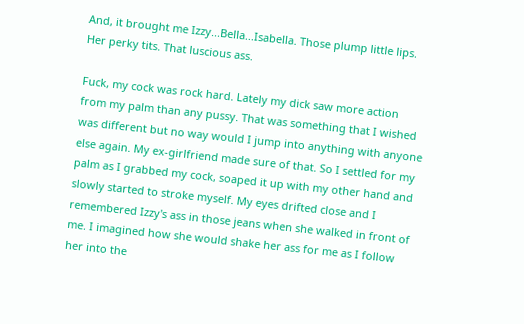And, it brought me Izzy...Bella...Isabella. Those plump little lips. Her perky tits. That luscious ass.

Fuck, my cock was rock hard. Lately my dick saw more action from my palm than any pussy. That was something that I wished was different but no way would I jump into anything with anyone else again. My ex-girlfriend made sure of that. So I settled for my palm as I grabbed my cock, soaped it up with my other hand and slowly started to stroke myself. My eyes drifted close and I remembered Izzy's ass in those jeans when she walked in front of me. I imagined how she would shake her ass for me as I follow her into the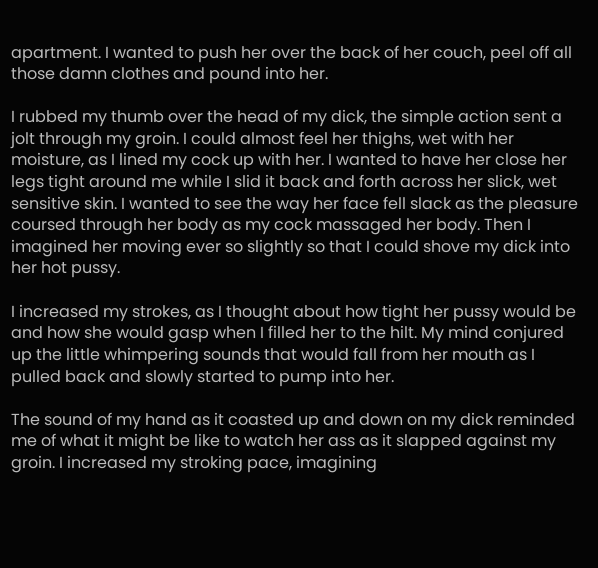apartment. I wanted to push her over the back of her couch, peel off all those damn clothes and pound into her.

I rubbed my thumb over the head of my dick, the simple action sent a jolt through my groin. I could almost feel her thighs, wet with her moisture, as I lined my cock up with her. I wanted to have her close her legs tight around me while I slid it back and forth across her slick, wet sensitive skin. I wanted to see the way her face fell slack as the pleasure coursed through her body as my cock massaged her body. Then I imagined her moving ever so slightly so that I could shove my dick into her hot pussy.

I increased my strokes, as I thought about how tight her pussy would be and how she would gasp when I filled her to the hilt. My mind conjured up the little whimpering sounds that would fall from her mouth as I pulled back and slowly started to pump into her.

The sound of my hand as it coasted up and down on my dick reminded me of what it might be like to watch her ass as it slapped against my groin. I increased my stroking pace, imagining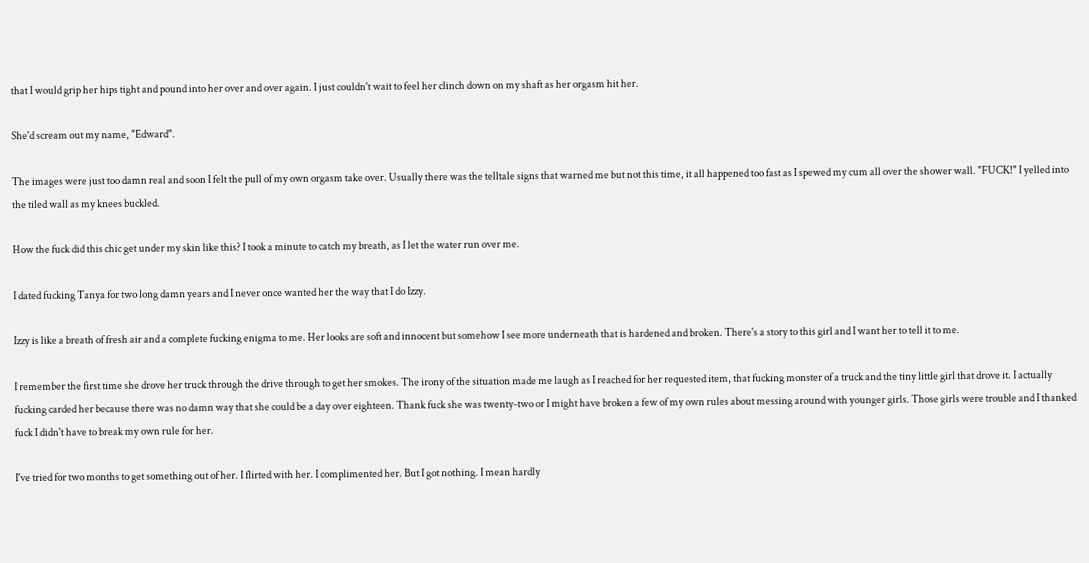that I would grip her hips tight and pound into her over and over again. I just couldn't wait to feel her clinch down on my shaft as her orgasm hit her.

She'd scream out my name, "Edward".

The images were just too damn real and soon I felt the pull of my own orgasm take over. Usually there was the telltale signs that warned me but not this time, it all happened too fast as I spewed my cum all over the shower wall. "FUCK!" I yelled into the tiled wall as my knees buckled.

How the fuck did this chic get under my skin like this? I took a minute to catch my breath, as I let the water run over me.

I dated fucking Tanya for two long damn years and I never once wanted her the way that I do Izzy.

Izzy is like a breath of fresh air and a complete fucking enigma to me. Her looks are soft and innocent but somehow I see more underneath that is hardened and broken. There's a story to this girl and I want her to tell it to me.

I remember the first time she drove her truck through the drive through to get her smokes. The irony of the situation made me laugh as I reached for her requested item, that fucking monster of a truck and the tiny little girl that drove it. I actually fucking carded her because there was no damn way that she could be a day over eighteen. Thank fuck she was twenty-two or I might have broken a few of my own rules about messing around with younger girls. Those girls were trouble and I thanked fuck I didn't have to break my own rule for her.

I've tried for two months to get something out of her. I flirted with her. I complimented her. But I got nothing. I mean hardly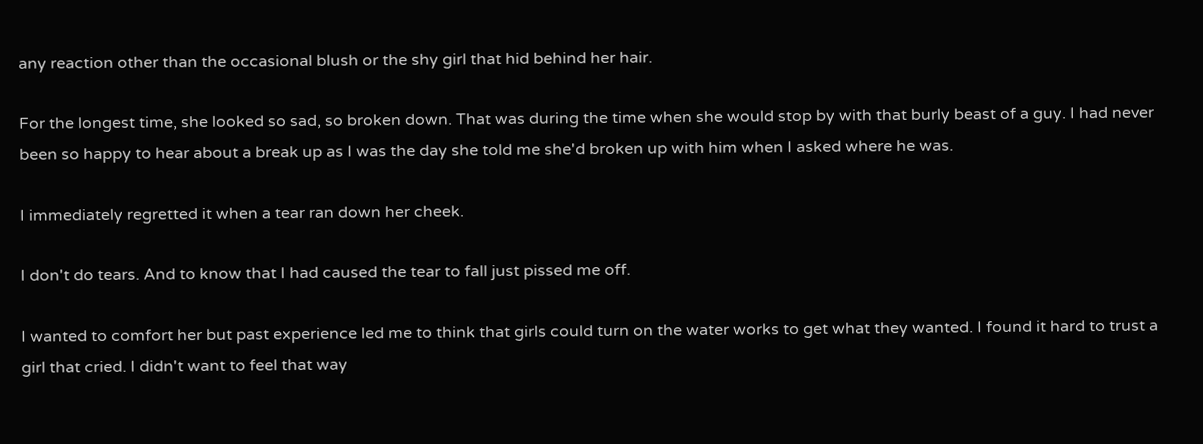any reaction other than the occasional blush or the shy girl that hid behind her hair.

For the longest time, she looked so sad, so broken down. That was during the time when she would stop by with that burly beast of a guy. I had never been so happy to hear about a break up as I was the day she told me she'd broken up with him when I asked where he was.

I immediately regretted it when a tear ran down her cheek.

I don't do tears. And to know that I had caused the tear to fall just pissed me off.

I wanted to comfort her but past experience led me to think that girls could turn on the water works to get what they wanted. I found it hard to trust a girl that cried. I didn't want to feel that way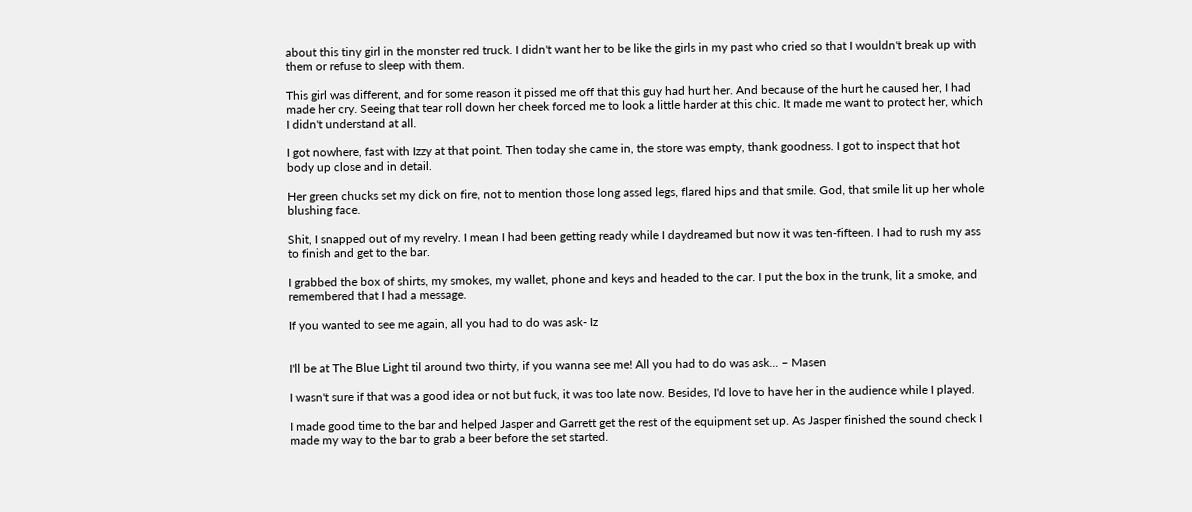about this tiny girl in the monster red truck. I didn't want her to be like the girls in my past who cried so that I wouldn't break up with them or refuse to sleep with them.

This girl was different, and for some reason it pissed me off that this guy had hurt her. And because of the hurt he caused her, I had made her cry. Seeing that tear roll down her cheek forced me to look a little harder at this chic. It made me want to protect her, which I didn't understand at all.

I got nowhere, fast with Izzy at that point. Then today she came in, the store was empty, thank goodness. I got to inspect that hot body up close and in detail.

Her green chucks set my dick on fire, not to mention those long assed legs, flared hips and that smile. God, that smile lit up her whole blushing face.

Shit, I snapped out of my revelry. I mean I had been getting ready while I daydreamed but now it was ten-fifteen. I had to rush my ass to finish and get to the bar.

I grabbed the box of shirts, my smokes, my wallet, phone and keys and headed to the car. I put the box in the trunk, lit a smoke, and remembered that I had a message.

If you wanted to see me again, all you had to do was ask- Iz


I'll be at The Blue Light til around two thirty, if you wanna see me! All you had to do was ask... – Masen

I wasn't sure if that was a good idea or not but fuck, it was too late now. Besides, I'd love to have her in the audience while I played.

I made good time to the bar and helped Jasper and Garrett get the rest of the equipment set up. As Jasper finished the sound check I made my way to the bar to grab a beer before the set started.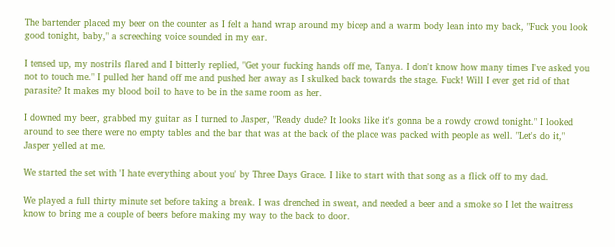The bartender placed my beer on the counter as I felt a hand wrap around my bicep and a warm body lean into my back, "Fuck you look good tonight, baby," a screeching voice sounded in my ear.

I tensed up, my nostrils flared and I bitterly replied, "Get your fucking hands off me, Tanya. I don't know how many times I've asked you not to touch me." I pulled her hand off me and pushed her away as I skulked back towards the stage. Fuck! Will I ever get rid of that parasite? It makes my blood boil to have to be in the same room as her.

I downed my beer, grabbed my guitar as I turned to Jasper, "Ready dude? It looks like it's gonna be a rowdy crowd tonight." I looked around to see there were no empty tables and the bar that was at the back of the place was packed with people as well. "Let's do it," Jasper yelled at me.

We started the set with 'I hate everything about you' by Three Days Grace. I like to start with that song as a flick off to my dad.

We played a full thirty minute set before taking a break. I was drenched in sweat, and needed a beer and a smoke so I let the waitress know to bring me a couple of beers before making my way to the back to door.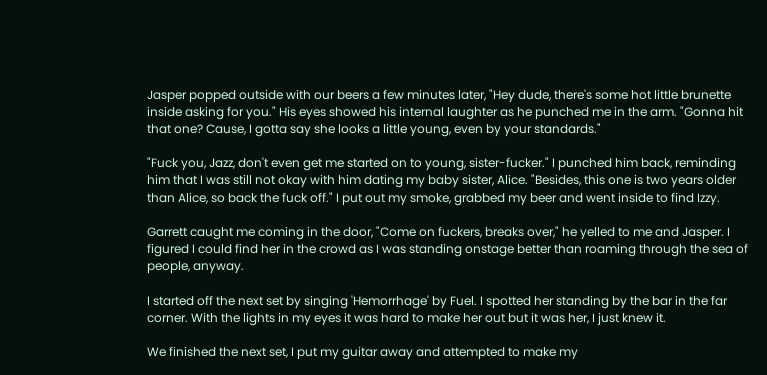Jasper popped outside with our beers a few minutes later, "Hey dude, there's some hot little brunette inside asking for you." His eyes showed his internal laughter as he punched me in the arm. "Gonna hit that one? Cause, I gotta say she looks a little young, even by your standards."

"Fuck you, Jazz, don't even get me started on to young, sister-fucker." I punched him back, reminding him that I was still not okay with him dating my baby sister, Alice. "Besides, this one is two years older than Alice, so back the fuck off." I put out my smoke, grabbed my beer and went inside to find Izzy.

Garrett caught me coming in the door, "Come on fuckers, breaks over," he yelled to me and Jasper. I figured I could find her in the crowd as I was standing onstage better than roaming through the sea of people, anyway.

I started off the next set by singing 'Hemorrhage' by Fuel. I spotted her standing by the bar in the far corner. With the lights in my eyes it was hard to make her out but it was her, I just knew it.

We finished the next set, I put my guitar away and attempted to make my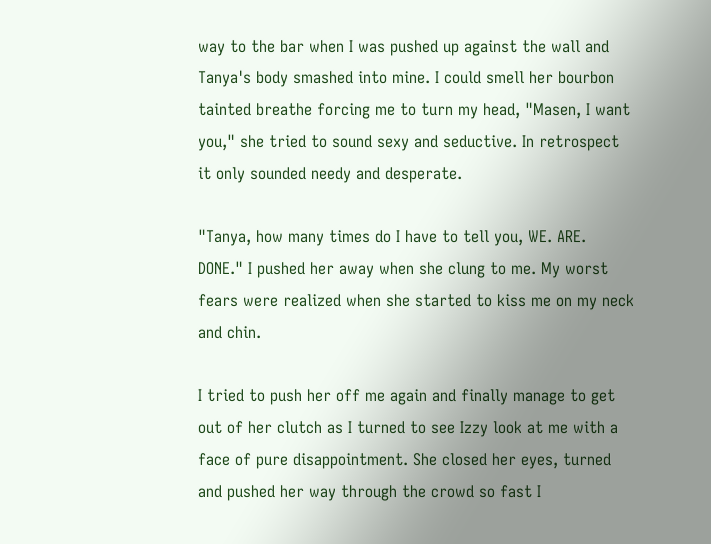way to the bar when I was pushed up against the wall and Tanya's body smashed into mine. I could smell her bourbon tainted breathe forcing me to turn my head, "Masen, I want you," she tried to sound sexy and seductive. In retrospect it only sounded needy and desperate.

"Tanya, how many times do I have to tell you, WE. ARE. DONE." I pushed her away when she clung to me. My worst fears were realized when she started to kiss me on my neck and chin.

I tried to push her off me again and finally manage to get out of her clutch as I turned to see Izzy look at me with a face of pure disappointment. She closed her eyes, turned and pushed her way through the crowd so fast I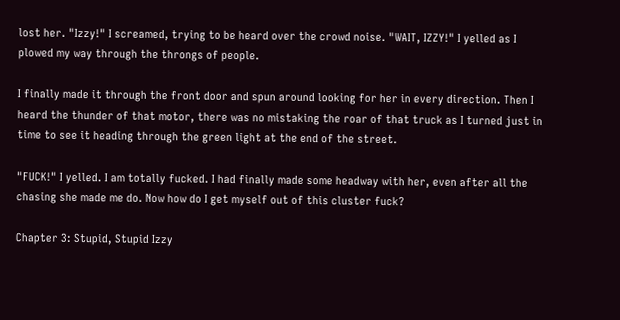lost her. "Izzy!" I screamed, trying to be heard over the crowd noise. "WAIT, IZZY!" I yelled as I plowed my way through the throngs of people.

I finally made it through the front door and spun around looking for her in every direction. Then I heard the thunder of that motor, there was no mistaking the roar of that truck as I turned just in time to see it heading through the green light at the end of the street.

"FUCK!" I yelled. I am totally fucked. I had finally made some headway with her, even after all the chasing she made me do. Now how do I get myself out of this cluster fuck?

Chapter 3: Stupid, Stupid Izzy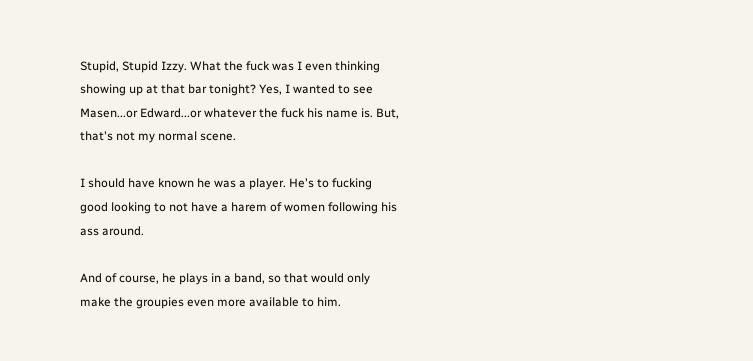Stupid, Stupid Izzy. What the fuck was I even thinking showing up at that bar tonight? Yes, I wanted to see Masen...or Edward...or whatever the fuck his name is. But, that's not my normal scene.

I should have known he was a player. He's to fucking good looking to not have a harem of women following his ass around.

And of course, he plays in a band, so that would only make the groupies even more available to him.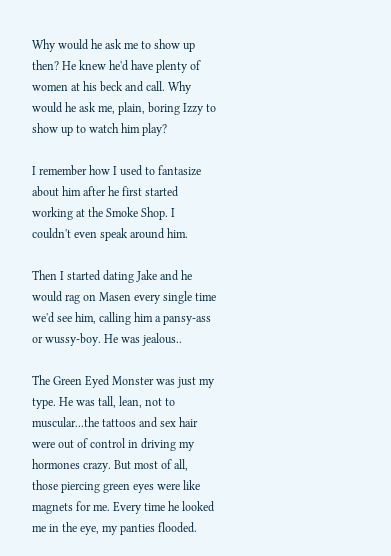Why would he ask me to show up then? He knew he'd have plenty of women at his beck and call. Why would he ask me, plain, boring Izzy to show up to watch him play?

I remember how I used to fantasize about him after he first started working at the Smoke Shop. I couldn't even speak around him.

Then I started dating Jake and he would rag on Masen every single time we'd see him, calling him a pansy-ass or wussy-boy. He was jealous..

The Green Eyed Monster was just my type. He was tall, lean, not to muscular...the tattoos and sex hair were out of control in driving my hormones crazy. But most of all, those piercing green eyes were like magnets for me. Every time he looked me in the eye, my panties flooded.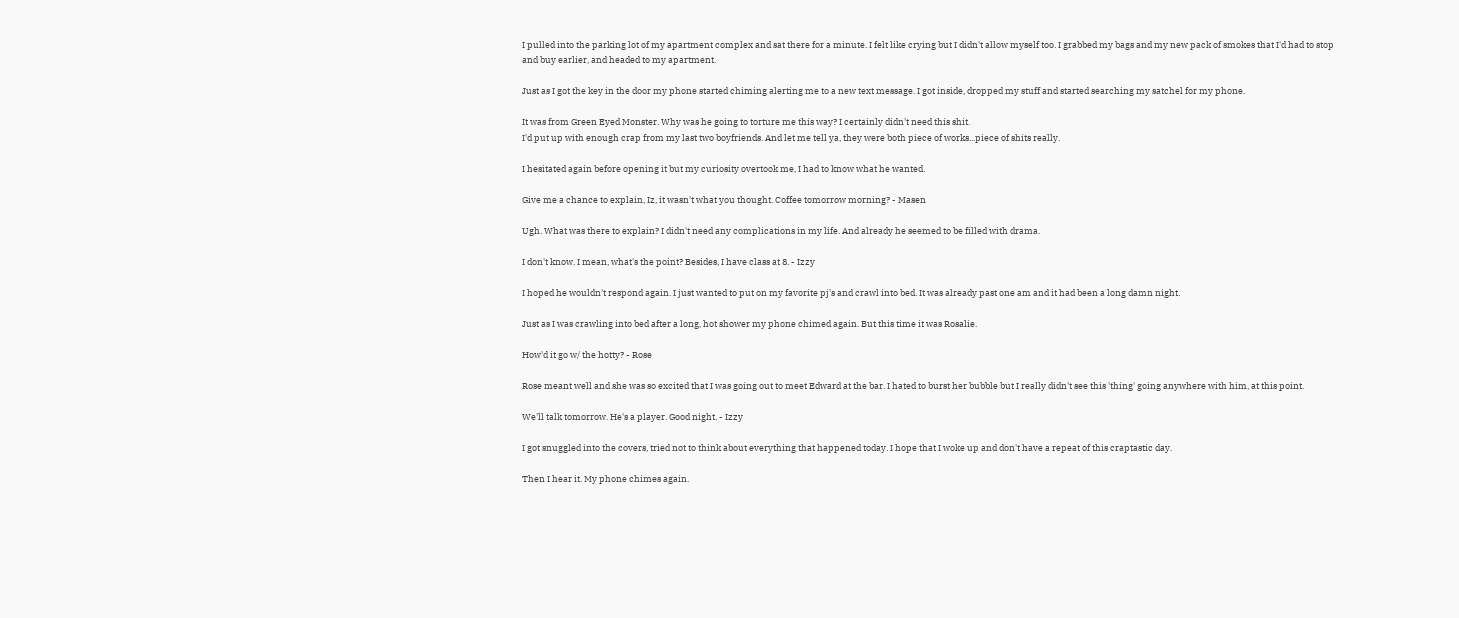I pulled into the parking lot of my apartment complex and sat there for a minute. I felt like crying but I didn't allow myself too. I grabbed my bags and my new pack of smokes that I'd had to stop and buy earlier, and headed to my apartment.

Just as I got the key in the door my phone started chiming alerting me to a new text message. I got inside, dropped my stuff and started searching my satchel for my phone.

It was from Green Eyed Monster. Why was he going to torture me this way? I certainly didn't need this shit.
I'd put up with enough crap from my last two boyfriends. And let me tell ya, they were both piece of works...piece of shits really.

I hesitated again before opening it but my curiosity overtook me, I had to know what he wanted.

Give me a chance to explain, Iz, it wasn't what you thought. Coffee tomorrow morning? - Masen

Ugh. What was there to explain? I didn't need any complications in my life. And already he seemed to be filled with drama.

I don't know. I mean, what's the point? Besides, I have class at 8. - Izzy

I hoped he wouldn't respond again. I just wanted to put on my favorite pj's and crawl into bed. It was already past one am and it had been a long damn night.

Just as I was crawling into bed after a long, hot shower my phone chimed again. But this time it was Rosalie.

How'd it go w/ the hotty? - Rose

Rose meant well and she was so excited that I was going out to meet Edward at the bar. I hated to burst her bubble but I really didn't see this 'thing' going anywhere with him, at this point.

We'll talk tomorrow. He's a player. Good night. - Izzy

I got snuggled into the covers, tried not to think about everything that happened today. I hope that I woke up and don't have a repeat of this craptastic day.

Then I hear it. My phone chimes again.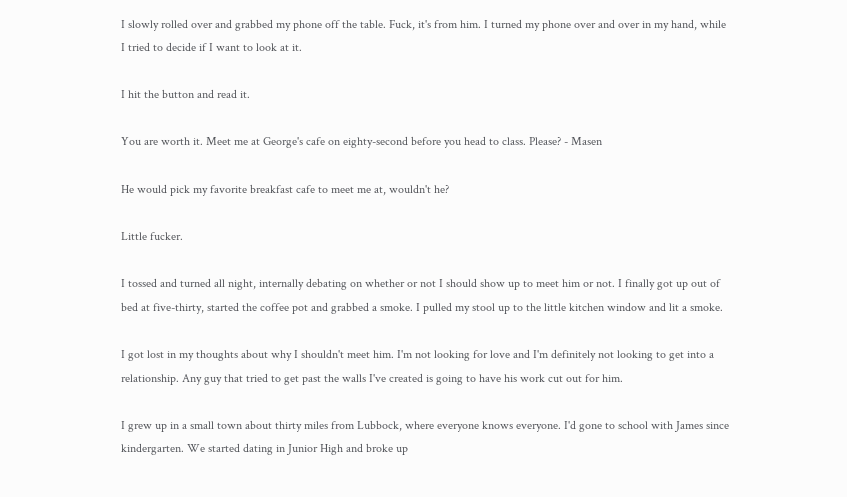I slowly rolled over and grabbed my phone off the table. Fuck, it's from him. I turned my phone over and over in my hand, while I tried to decide if I want to look at it.

I hit the button and read it.

You are worth it. Meet me at George's cafe on eighty-second before you head to class. Please? - Masen

He would pick my favorite breakfast cafe to meet me at, wouldn't he?

Little fucker.

I tossed and turned all night, internally debating on whether or not I should show up to meet him or not. I finally got up out of bed at five-thirty, started the coffee pot and grabbed a smoke. I pulled my stool up to the little kitchen window and lit a smoke.

I got lost in my thoughts about why I shouldn't meet him. I'm not looking for love and I'm definitely not looking to get into a relationship. Any guy that tried to get past the walls I've created is going to have his work cut out for him.

I grew up in a small town about thirty miles from Lubbock, where everyone knows everyone. I'd gone to school with James since kindergarten. We started dating in Junior High and broke up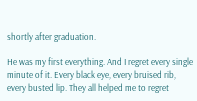shortly after graduation.

He was my first everything. And I regret every single minute of it. Every black eye, every bruised rib, every busted lip. They all helped me to regret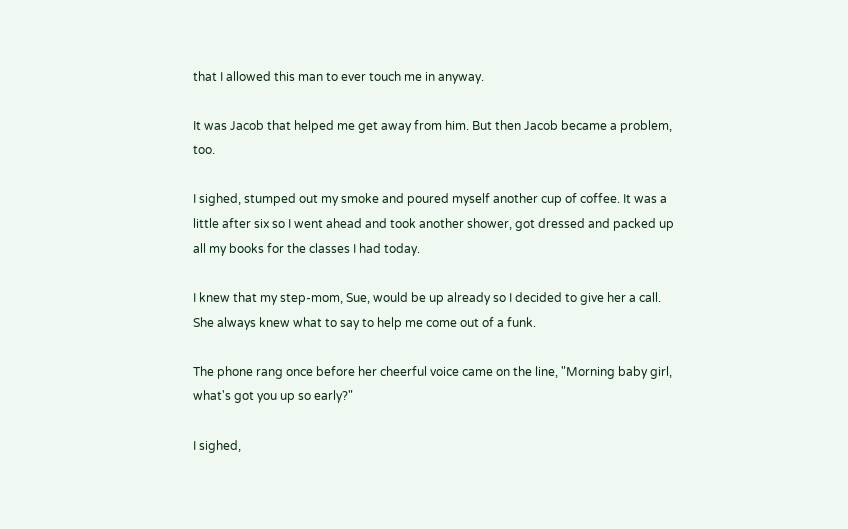that I allowed this man to ever touch me in anyway.

It was Jacob that helped me get away from him. But then Jacob became a problem, too.

I sighed, stumped out my smoke and poured myself another cup of coffee. It was a little after six so I went ahead and took another shower, got dressed and packed up all my books for the classes I had today.

I knew that my step-mom, Sue, would be up already so I decided to give her a call. She always knew what to say to help me come out of a funk.

The phone rang once before her cheerful voice came on the line, "Morning baby girl, what's got you up so early?"

I sighed,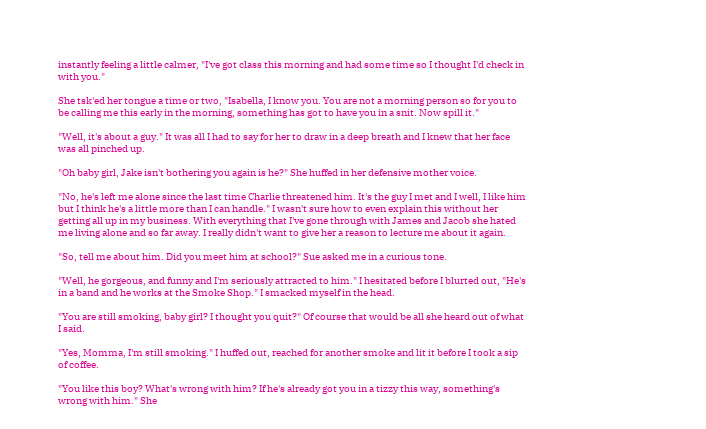instantly feeling a little calmer, "I've got class this morning and had some time so I thought I'd check in with you."

She tsk'ed her tongue a time or two, "Isabella, I know you. You are not a morning person so for you to be calling me this early in the morning, something has got to have you in a snit. Now spill it."

"Well, it's about a guy." It was all I had to say for her to draw in a deep breath and I knew that her face was all pinched up.

"Oh baby girl, Jake isn't bothering you again is he?" She huffed in her defensive mother voice.

"No, he's left me alone since the last time Charlie threatened him. It's the guy I met and I well, I like him but I think he's a little more than I can handle." I wasn't sure how to even explain this without her getting all up in my business. With everything that I've gone through with James and Jacob she hated me living alone and so far away. I really didn't want to give her a reason to lecture me about it again.

"So, tell me about him. Did you meet him at school?" Sue asked me in a curious tone.

"Well, he gorgeous, and funny and I'm seriously attracted to him." I hesitated before I blurted out, "He's in a band and he works at the Smoke Shop." I smacked myself in the head.

"You are still smoking, baby girl? I thought you quit?" Of course that would be all she heard out of what I said.

"Yes, Momma, I'm still smoking." I huffed out, reached for another smoke and lit it before I took a sip of coffee.

"You like this boy? What's wrong with him? If he's already got you in a tizzy this way, something's wrong with him." She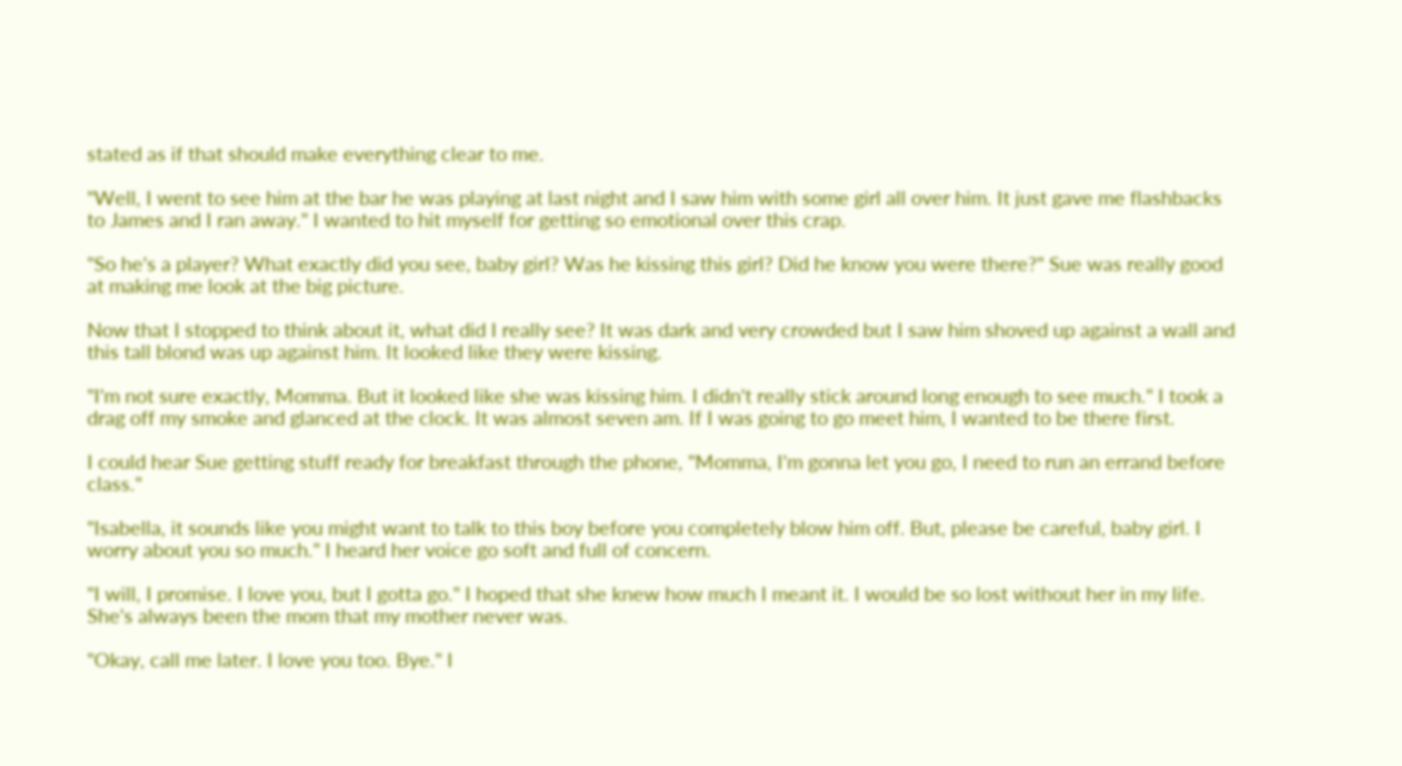stated as if that should make everything clear to me.

"Well, I went to see him at the bar he was playing at last night and I saw him with some girl all over him. It just gave me flashbacks to James and I ran away." I wanted to hit myself for getting so emotional over this crap.

"So he's a player? What exactly did you see, baby girl? Was he kissing this girl? Did he know you were there?" Sue was really good at making me look at the big picture.

Now that I stopped to think about it, what did I really see? It was dark and very crowded but I saw him shoved up against a wall and this tall blond was up against him. It looked like they were kissing.

"I'm not sure exactly, Momma. But it looked like she was kissing him. I didn't really stick around long enough to see much." I took a drag off my smoke and glanced at the clock. It was almost seven am. If I was going to go meet him, I wanted to be there first.

I could hear Sue getting stuff ready for breakfast through the phone, "Momma, I'm gonna let you go, I need to run an errand before class."

"Isabella, it sounds like you might want to talk to this boy before you completely blow him off. But, please be careful, baby girl. I worry about you so much." I heard her voice go soft and full of concern.

"I will, I promise. I love you, but I gotta go." I hoped that she knew how much I meant it. I would be so lost without her in my life. She's always been the mom that my mother never was.

"Okay, call me later. I love you too. Bye." I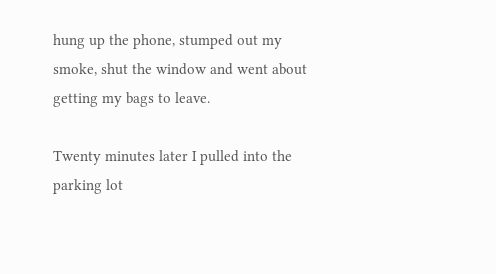hung up the phone, stumped out my smoke, shut the window and went about getting my bags to leave.

Twenty minutes later I pulled into the parking lot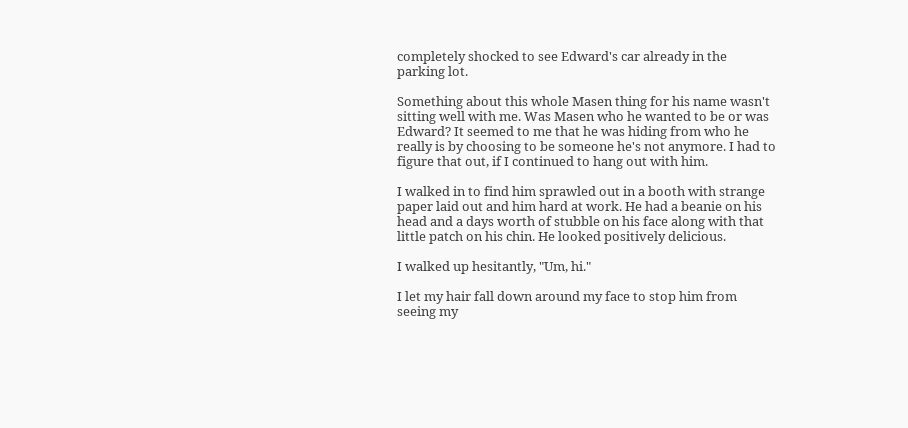completely shocked to see Edward's car already in the parking lot.

Something about this whole Masen thing for his name wasn't sitting well with me. Was Masen who he wanted to be or was Edward? It seemed to me that he was hiding from who he really is by choosing to be someone he's not anymore. I had to figure that out, if I continued to hang out with him.

I walked in to find him sprawled out in a booth with strange paper laid out and him hard at work. He had a beanie on his head and a days worth of stubble on his face along with that little patch on his chin. He looked positively delicious.

I walked up hesitantly, "Um, hi."

I let my hair fall down around my face to stop him from seeing my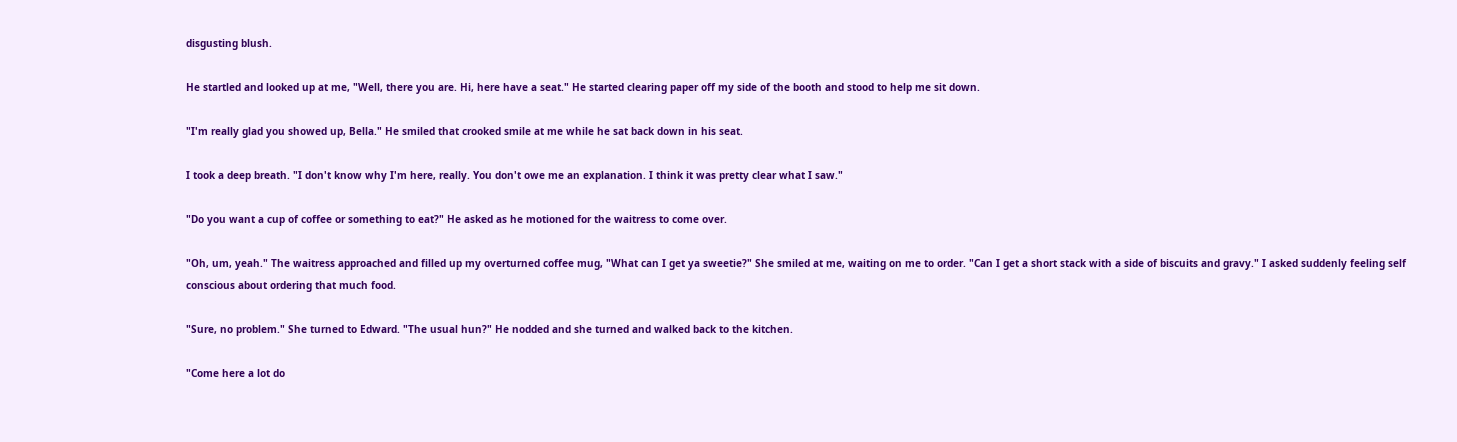disgusting blush.

He startled and looked up at me, "Well, there you are. Hi, here have a seat." He started clearing paper off my side of the booth and stood to help me sit down.

"I'm really glad you showed up, Bella." He smiled that crooked smile at me while he sat back down in his seat.

I took a deep breath. "I don't know why I'm here, really. You don't owe me an explanation. I think it was pretty clear what I saw."

"Do you want a cup of coffee or something to eat?" He asked as he motioned for the waitress to come over.

"Oh, um, yeah." The waitress approached and filled up my overturned coffee mug, "What can I get ya sweetie?" She smiled at me, waiting on me to order. "Can I get a short stack with a side of biscuits and gravy." I asked suddenly feeling self conscious about ordering that much food.

"Sure, no problem." She turned to Edward. "The usual hun?" He nodded and she turned and walked back to the kitchen.

"Come here a lot do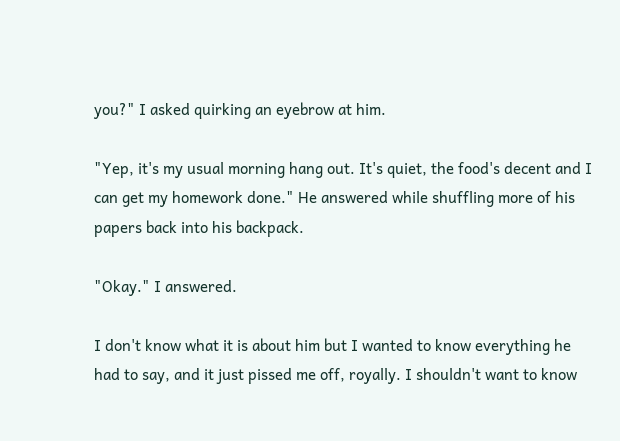you?" I asked quirking an eyebrow at him.

"Yep, it's my usual morning hang out. It's quiet, the food's decent and I can get my homework done." He answered while shuffling more of his papers back into his backpack.

"Okay." I answered.

I don't know what it is about him but I wanted to know everything he had to say, and it just pissed me off, royally. I shouldn't want to know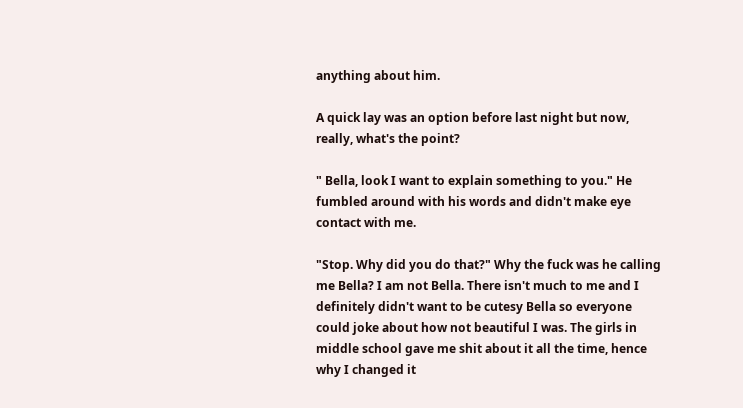anything about him.

A quick lay was an option before last night but now, really, what's the point?

" Bella, look I want to explain something to you." He fumbled around with his words and didn't make eye contact with me.

"Stop. Why did you do that?" Why the fuck was he calling me Bella? I am not Bella. There isn't much to me and I definitely didn't want to be cutesy Bella so everyone could joke about how not beautiful I was. The girls in middle school gave me shit about it all the time, hence why I changed it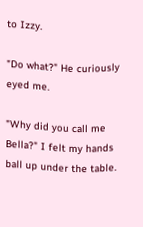to Izzy.

"Do what?" He curiously eyed me.

"Why did you call me Bella?" I felt my hands ball up under the table.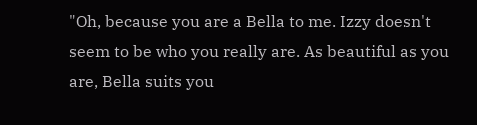"Oh, because you are a Bella to me. Izzy doesn't seem to be who you really are. As beautiful as you are, Bella suits you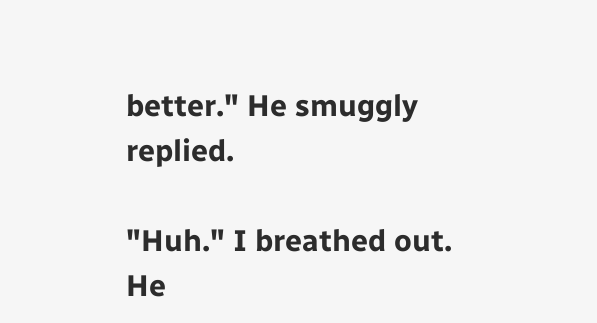better." He smuggly replied.

"Huh." I breathed out. He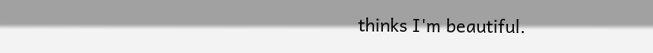thinks I'm beautiful.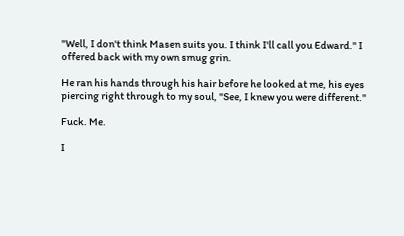"Well, I don't think Masen suits you. I think I'll call you Edward." I offered back with my own smug grin.

He ran his hands through his hair before he looked at me, his eyes piercing right through to my soul, "See, I knew you were different."

Fuck. Me.

I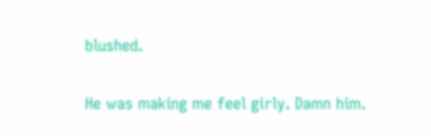blushed.

He was making me feel girly. Damn him.